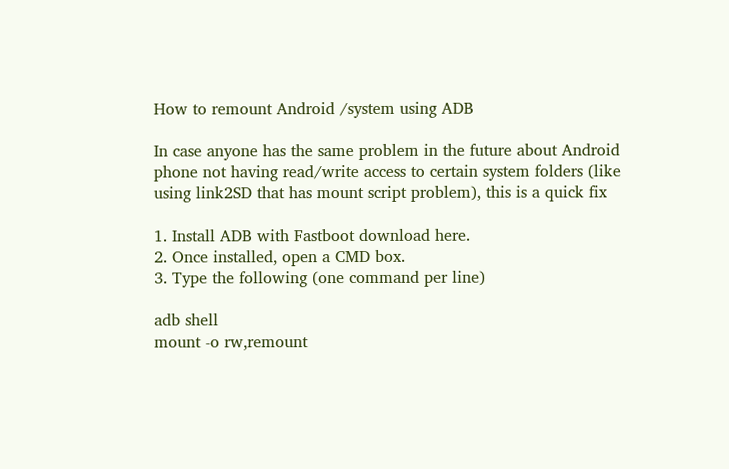How to remount Android /system using ADB

In case anyone has the same problem in the future about Android phone not having read/write access to certain system folders (like using link2SD that has mount script problem), this is a quick fix

1. Install ADB with Fastboot download here.
2. Once installed, open a CMD box.
3. Type the following (one command per line)

adb shell
mount -o rw,remount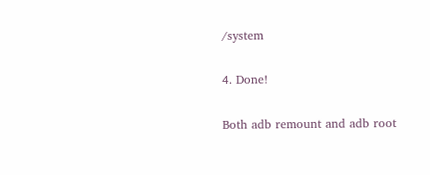/system

4. Done!

Both adb remount and adb root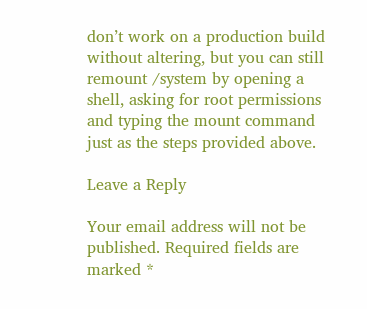don’t work on a production build without altering, but you can still remount /system by opening a shell, asking for root permissions and typing the mount command just as the steps provided above.

Leave a Reply

Your email address will not be published. Required fields are marked *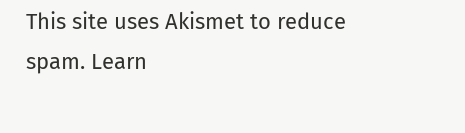This site uses Akismet to reduce spam. Learn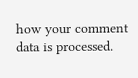how your comment data is processed.